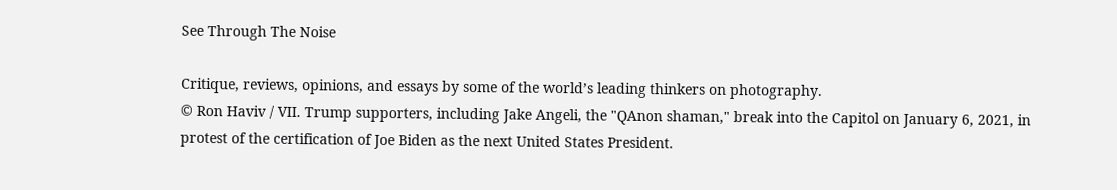See Through The Noise

Critique, reviews, opinions, and essays by some of the world’s leading thinkers on photography.
© Ron Haviv / VII. Trump supporters, including Jake Angeli, the "QAnon shaman," break into the Capitol on January 6, 2021, in protest of the certification of Joe Biden as the next United States President.